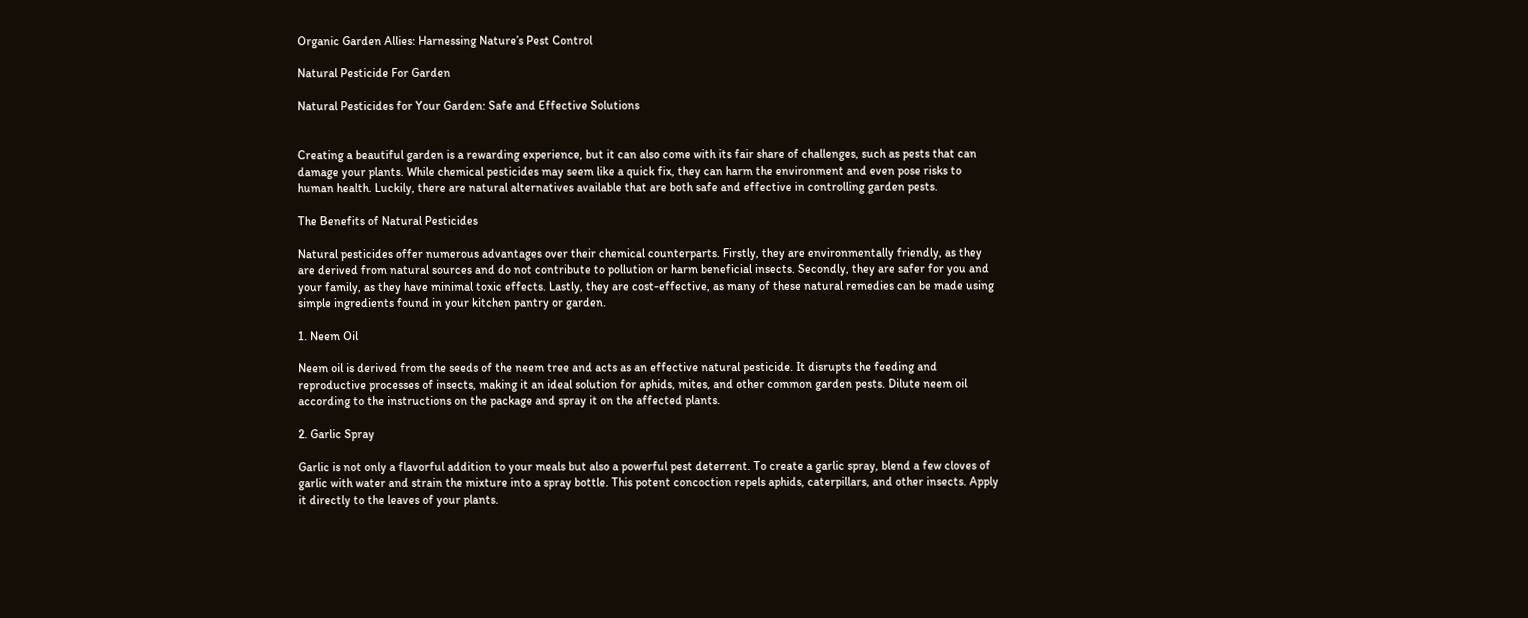Organic Garden Allies: Harnessing Nature’s Pest Control

Natural Pesticide For Garden

Natural Pesticides for Your Garden: Safe and Effective Solutions


Creating a beautiful garden is a rewarding experience, but it can also come with its fair share of challenges, such as pests that can damage your plants. While chemical pesticides may seem like a quick fix, they can harm the environment and even pose risks to human health. Luckily, there are natural alternatives available that are both safe and effective in controlling garden pests.

The Benefits of Natural Pesticides

Natural pesticides offer numerous advantages over their chemical counterparts. Firstly, they are environmentally friendly, as they are derived from natural sources and do not contribute to pollution or harm beneficial insects. Secondly, they are safer for you and your family, as they have minimal toxic effects. Lastly, they are cost-effective, as many of these natural remedies can be made using simple ingredients found in your kitchen pantry or garden.

1. Neem Oil

Neem oil is derived from the seeds of the neem tree and acts as an effective natural pesticide. It disrupts the feeding and reproductive processes of insects, making it an ideal solution for aphids, mites, and other common garden pests. Dilute neem oil according to the instructions on the package and spray it on the affected plants.

2. Garlic Spray

Garlic is not only a flavorful addition to your meals but also a powerful pest deterrent. To create a garlic spray, blend a few cloves of garlic with water and strain the mixture into a spray bottle. This potent concoction repels aphids, caterpillars, and other insects. Apply it directly to the leaves of your plants.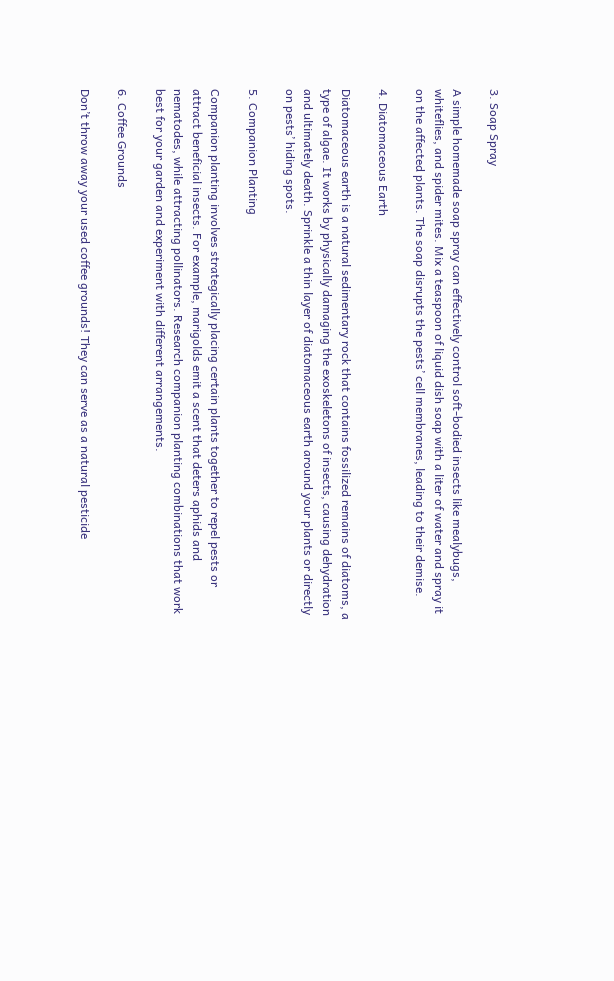3. Soap Spray

A simple homemade soap spray can effectively control soft-bodied insects like mealybugs, whiteflies, and spider mites. Mix a teaspoon of liquid dish soap with a liter of water and spray it on the affected plants. The soap disrupts the pests’ cell membranes, leading to their demise.

4. Diatomaceous Earth

Diatomaceous earth is a natural sedimentary rock that contains fossilized remains of diatoms, a type of algae. It works by physically damaging the exoskeletons of insects, causing dehydration and ultimately death. Sprinkle a thin layer of diatomaceous earth around your plants or directly on pests’ hiding spots.

5. Companion Planting

Companion planting involves strategically placing certain plants together to repel pests or attract beneficial insects. For example, marigolds emit a scent that deters aphids and nematodes, while attracting pollinators. Research companion planting combinations that work best for your garden and experiment with different arrangements.

6. Coffee Grounds

Don’t throw away your used coffee grounds! They can serve as a natural pesticide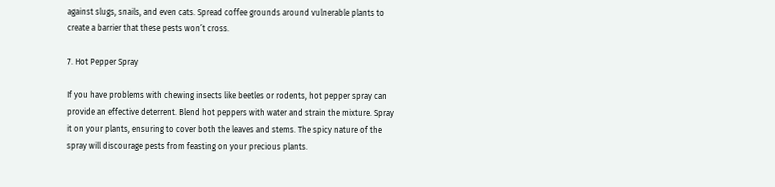against slugs, snails, and even cats. Spread coffee grounds around vulnerable plants to create a barrier that these pests won’t cross.

7. Hot Pepper Spray

If you have problems with chewing insects like beetles or rodents, hot pepper spray can provide an effective deterrent. Blend hot peppers with water and strain the mixture. Spray it on your plants, ensuring to cover both the leaves and stems. The spicy nature of the spray will discourage pests from feasting on your precious plants.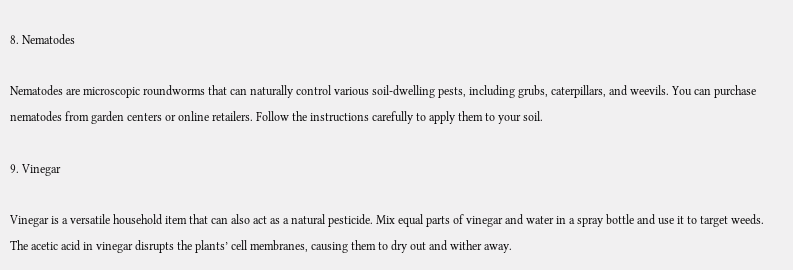8. Nematodes

Nematodes are microscopic roundworms that can naturally control various soil-dwelling pests, including grubs, caterpillars, and weevils. You can purchase nematodes from garden centers or online retailers. Follow the instructions carefully to apply them to your soil.

9. Vinegar

Vinegar is a versatile household item that can also act as a natural pesticide. Mix equal parts of vinegar and water in a spray bottle and use it to target weeds. The acetic acid in vinegar disrupts the plants’ cell membranes, causing them to dry out and wither away.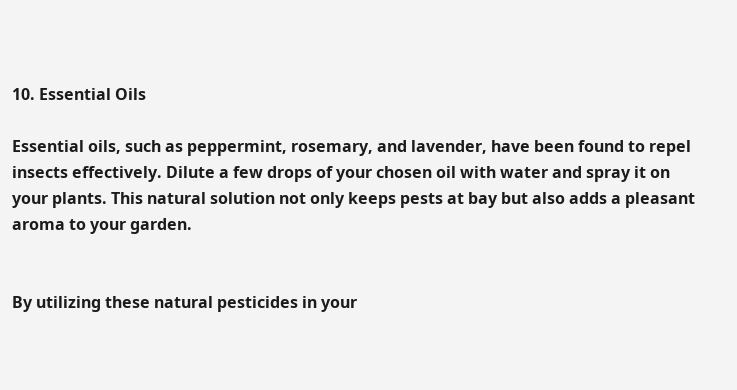10. Essential Oils

Essential oils, such as peppermint, rosemary, and lavender, have been found to repel insects effectively. Dilute a few drops of your chosen oil with water and spray it on your plants. This natural solution not only keeps pests at bay but also adds a pleasant aroma to your garden.


By utilizing these natural pesticides in your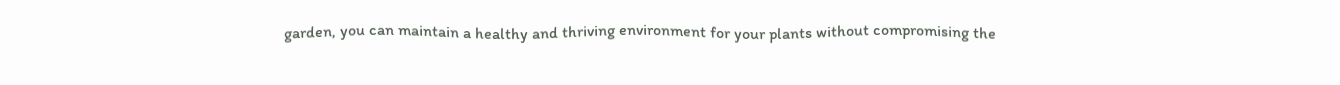garden, you can maintain a healthy and thriving environment for your plants without compromising the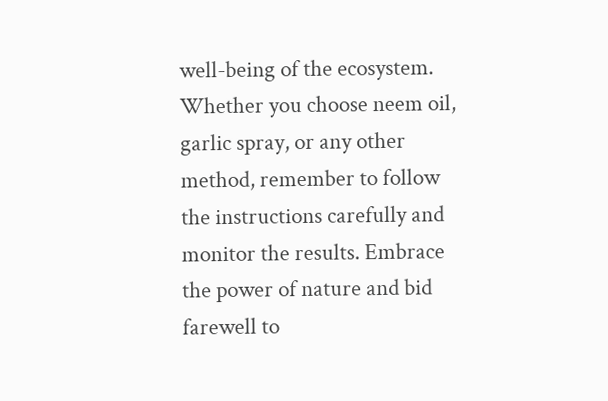well-being of the ecosystem. Whether you choose neem oil, garlic spray, or any other method, remember to follow the instructions carefully and monitor the results. Embrace the power of nature and bid farewell to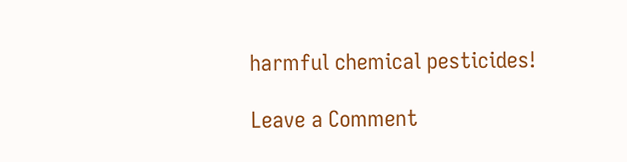harmful chemical pesticides!

Leave a Comment